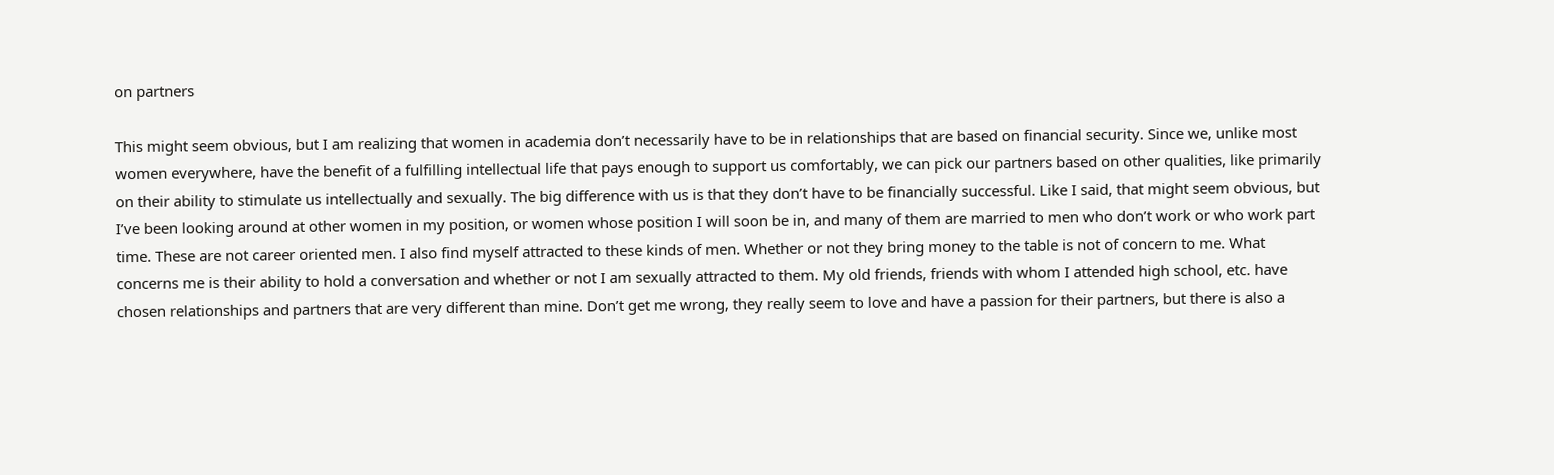on partners

This might seem obvious, but I am realizing that women in academia don’t necessarily have to be in relationships that are based on financial security. Since we, unlike most women everywhere, have the benefit of a fulfilling intellectual life that pays enough to support us comfortably, we can pick our partners based on other qualities, like primarily on their ability to stimulate us intellectually and sexually. The big difference with us is that they don’t have to be financially successful. Like I said, that might seem obvious, but I’ve been looking around at other women in my position, or women whose position I will soon be in, and many of them are married to men who don’t work or who work part time. These are not career oriented men. I also find myself attracted to these kinds of men. Whether or not they bring money to the table is not of concern to me. What concerns me is their ability to hold a conversation and whether or not I am sexually attracted to them. My old friends, friends with whom I attended high school, etc. have chosen relationships and partners that are very different than mine. Don’t get me wrong, they really seem to love and have a passion for their partners, but there is also a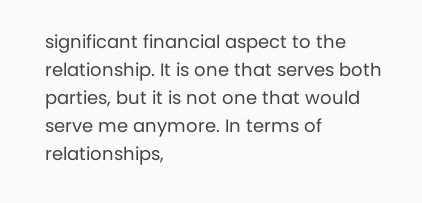significant financial aspect to the relationship. It is one that serves both parties, but it is not one that would serve me anymore. In terms of relationships,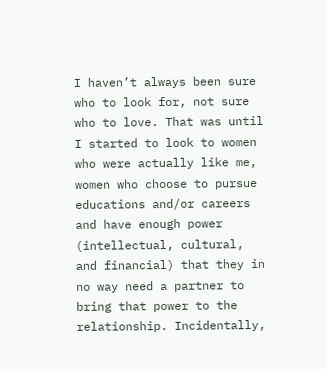I haven’t always been sure who to look for, not sure who to love. That was until I started to look to women who were actually like me, women who choose to pursue educations and/or careers and have enough power (intellectual, cultural, and financial) that they in no way need a partner to bring that power to the relationship. Incidentally,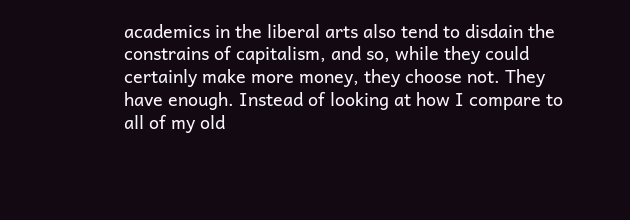academics in the liberal arts also tend to disdain the constrains of capitalism, and so, while they could certainly make more money, they choose not. They have enough. Instead of looking at how I compare to all of my old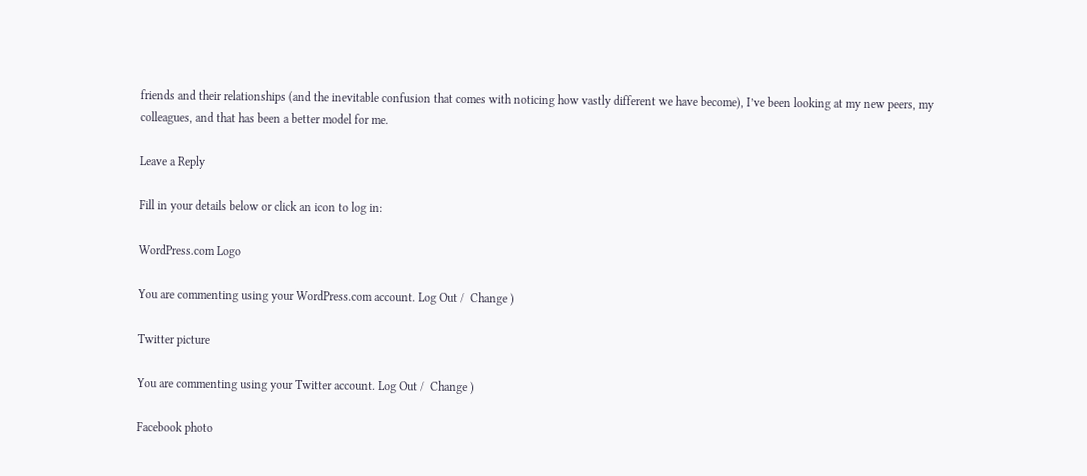friends and their relationships (and the inevitable confusion that comes with noticing how vastly different we have become), I’ve been looking at my new peers, my colleagues, and that has been a better model for me.

Leave a Reply

Fill in your details below or click an icon to log in:

WordPress.com Logo

You are commenting using your WordPress.com account. Log Out /  Change )

Twitter picture

You are commenting using your Twitter account. Log Out /  Change )

Facebook photo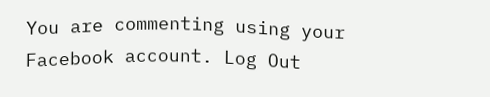You are commenting using your Facebook account. Log Out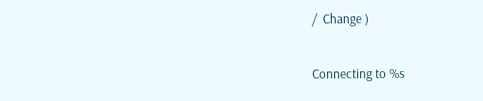/  Change )

Connecting to %s